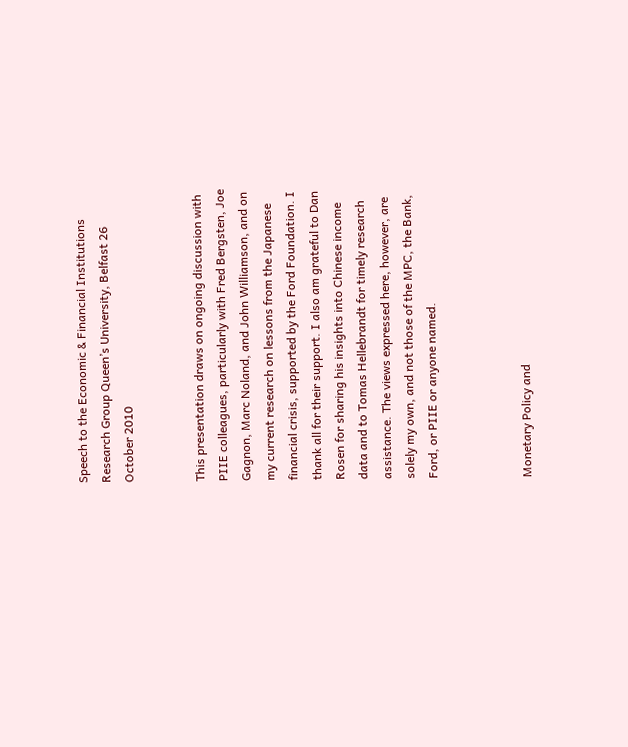Speech to the Economic & Financial Institutions Research Group Queen’s University, Belfast 26 October 2010


This presentation draws on ongoing discussion with PIIE colleagues, particularly with Fred Bergsten, Joe Gagnon, Marc Noland, and John Williamson, and on my current research on lessons from the Japanese financial crisis, supported by the Ford Foundation. I thank all for their support. I also am grateful to Dan Rosen for sharing his insights into Chinese income data and to Tomas Hellebrandt for timely research assistance. The views expressed here, however, are solely my own, and not those of the MPC, the Bank, Ford, or PIIE or anyone named.



Monetary Policy and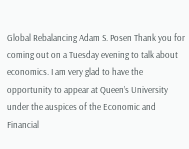Global Rebalancing Adam S. Posen Thank you for coming out on a Tuesday evening to talk about economics. I am very glad to have the opportunity to appear at Queen’s University under the auspices of the Economic and Financial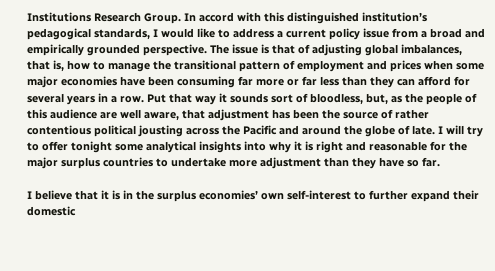Institutions Research Group. In accord with this distinguished institution’s pedagogical standards, I would like to address a current policy issue from a broad and empirically grounded perspective. The issue is that of adjusting global imbalances, that is, how to manage the transitional pattern of employment and prices when some major economies have been consuming far more or far less than they can afford for several years in a row. Put that way it sounds sort of bloodless, but, as the people of this audience are well aware, that adjustment has been the source of rather contentious political jousting across the Pacific and around the globe of late. I will try to offer tonight some analytical insights into why it is right and reasonable for the major surplus countries to undertake more adjustment than they have so far.

I believe that it is in the surplus economies’ own self-interest to further expand their domestic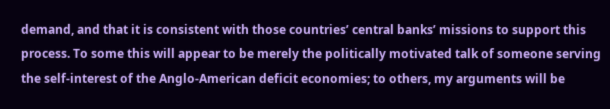demand, and that it is consistent with those countries’ central banks’ missions to support this process. To some this will appear to be merely the politically motivated talk of someone serving the self-interest of the Anglo-American deficit economies; to others, my arguments will be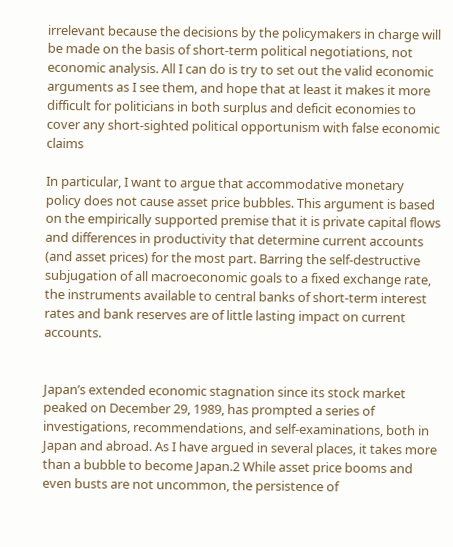irrelevant because the decisions by the policymakers in charge will be made on the basis of short-term political negotiations, not economic analysis. All I can do is try to set out the valid economic arguments as I see them, and hope that at least it makes it more difficult for politicians in both surplus and deficit economies to cover any short-sighted political opportunism with false economic claims

In particular, I want to argue that accommodative monetary policy does not cause asset price bubbles. This argument is based on the empirically supported premise that it is private capital flows and differences in productivity that determine current accounts (and asset prices) for the most part. Barring the self-destructive subjugation of all macroeconomic goals to a fixed exchange rate, the instruments available to central banks of short-term interest rates and bank reserves are of little lasting impact on current accounts.


Japan’s extended economic stagnation since its stock market peaked on December 29, 1989, has prompted a series of investigations, recommendations, and self-examinations, both in Japan and abroad. As I have argued in several places, it takes more than a bubble to become Japan.2 While asset price booms and even busts are not uncommon, the persistence of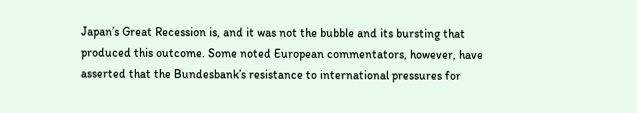Japan’s Great Recession is, and it was not the bubble and its bursting that produced this outcome. Some noted European commentators, however, have asserted that the Bundesbank’s resistance to international pressures for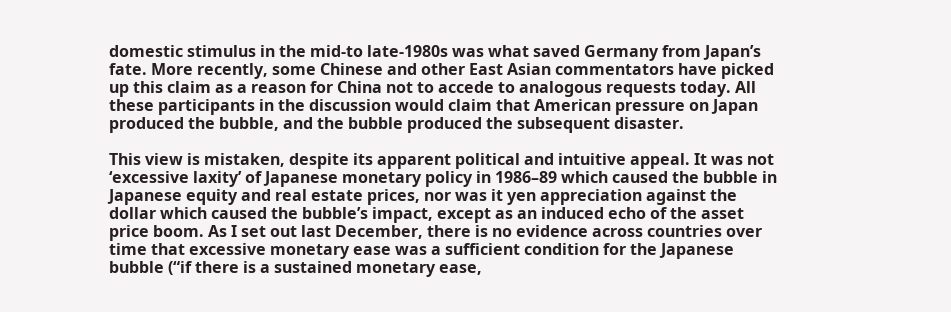domestic stimulus in the mid-to late-1980s was what saved Germany from Japan’s fate. More recently, some Chinese and other East Asian commentators have picked up this claim as a reason for China not to accede to analogous requests today. All these participants in the discussion would claim that American pressure on Japan produced the bubble, and the bubble produced the subsequent disaster.

This view is mistaken, despite its apparent political and intuitive appeal. It was not ‘excessive laxity’ of Japanese monetary policy in 1986–89 which caused the bubble in Japanese equity and real estate prices, nor was it yen appreciation against the dollar which caused the bubble’s impact, except as an induced echo of the asset price boom. As I set out last December, there is no evidence across countries over time that excessive monetary ease was a sufficient condition for the Japanese bubble (“if there is a sustained monetary ease,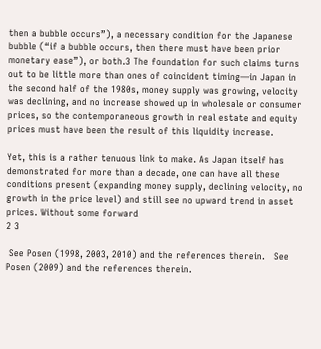then a bubble occurs”), a necessary condition for the Japanese bubble (“if a bubble occurs, then there must have been prior monetary ease”), or both.3 The foundation for such claims turns out to be little more than ones of coincident timing—in Japan in the second half of the 1980s, money supply was growing, velocity was declining, and no increase showed up in wholesale or consumer prices, so the contemporaneous growth in real estate and equity prices must have been the result of this liquidity increase.

Yet, this is a rather tenuous link to make. As Japan itself has demonstrated for more than a decade, one can have all these conditions present (expanding money supply, declining velocity, no growth in the price level) and still see no upward trend in asset prices. Without some forward
2 3

 See Posen (1998, 2003, 2010) and the references therein.   See Posen (2009) and the references therein.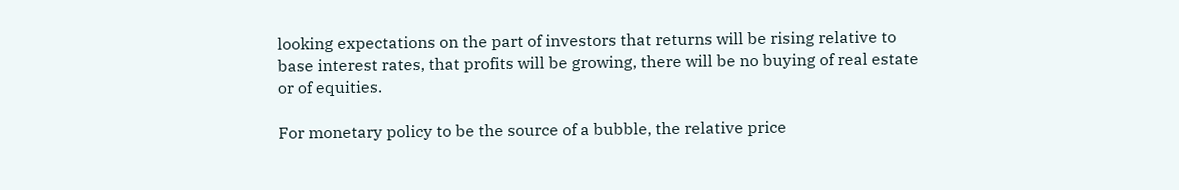looking expectations on the part of investors that returns will be rising relative to base interest rates, that profits will be growing, there will be no buying of real estate or of equities.

For monetary policy to be the source of a bubble, the relative price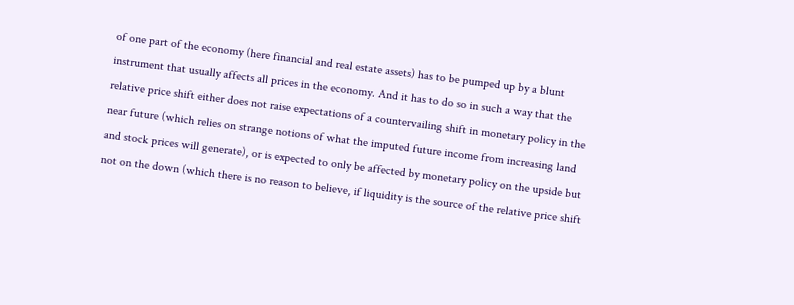of one part of the economy (here financial and real estate assets) has to be pumped up by a blunt instrument that usually affects all prices in the economy. And it has to do so in such a way that the relative price shift either does not raise expectations of a countervailing shift in monetary policy in the near future (which relies on strange notions of what the imputed future income from increasing land and stock prices will generate), or is expected to only be affected by monetary policy on the upside but not on the down (which there is no reason to believe, if liquidity is the source of the relative price shift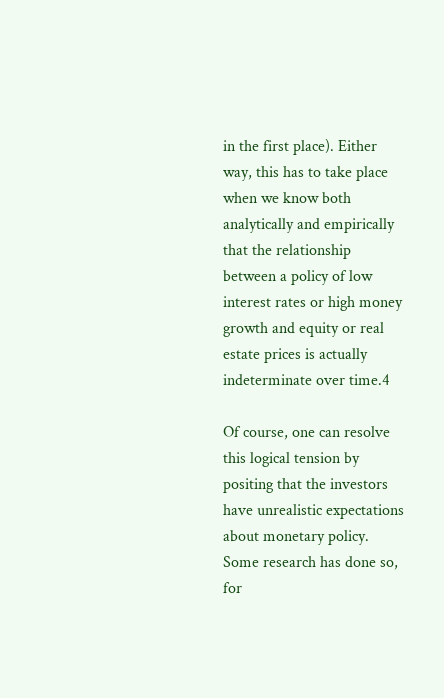in the first place). Either way, this has to take place when we know both analytically and empirically that the relationship between a policy of low interest rates or high money growth and equity or real estate prices is actually indeterminate over time.4

Of course, one can resolve this logical tension by positing that the investors have unrealistic expectations about monetary policy. Some research has done so, for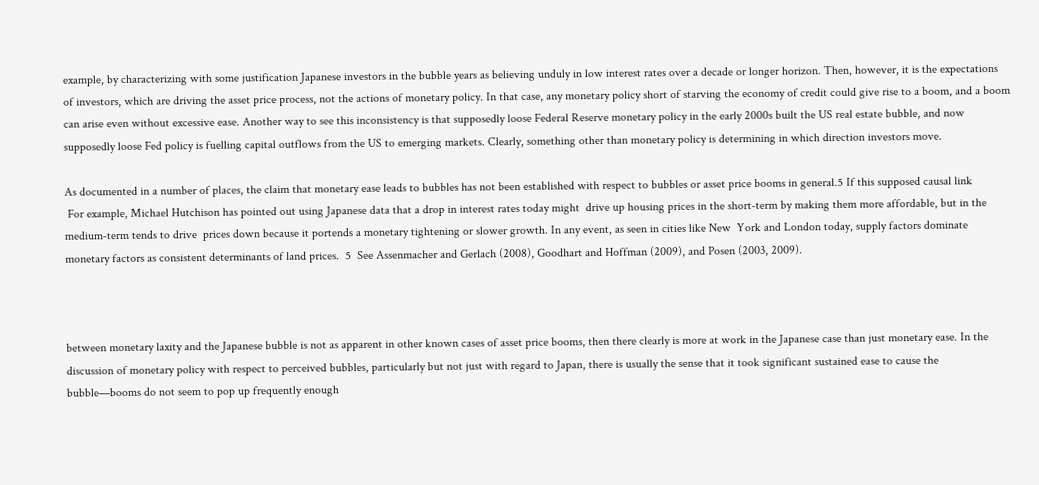example, by characterizing with some justification Japanese investors in the bubble years as believing unduly in low interest rates over a decade or longer horizon. Then, however, it is the expectations of investors, which are driving the asset price process, not the actions of monetary policy. In that case, any monetary policy short of starving the economy of credit could give rise to a boom, and a boom can arise even without excessive ease. Another way to see this inconsistency is that supposedly loose Federal Reserve monetary policy in the early 2000s built the US real estate bubble, and now supposedly loose Fed policy is fuelling capital outflows from the US to emerging markets. Clearly, something other than monetary policy is determining in which direction investors move.

As documented in a number of places, the claim that monetary ease leads to bubbles has not been established with respect to bubbles or asset price booms in general.5 If this supposed causal link
 For example, Michael Hutchison has pointed out using Japanese data that a drop in interest rates today might  drive up housing prices in the short‐term by making them more affordable, but in the medium‐term tends to drive  prices down because it portends a monetary tightening or slower growth. In any event, as seen in cities like New  York and London today, supply factors dominate monetary factors as consistent determinants of land prices.  5  See Assenmacher and Gerlach (2008), Goodhart and Hoffman (2009), and Posen (2003, 2009).



between monetary laxity and the Japanese bubble is not as apparent in other known cases of asset price booms, then there clearly is more at work in the Japanese case than just monetary ease. In the discussion of monetary policy with respect to perceived bubbles, particularly but not just with regard to Japan, there is usually the sense that it took significant sustained ease to cause the bubble—booms do not seem to pop up frequently enough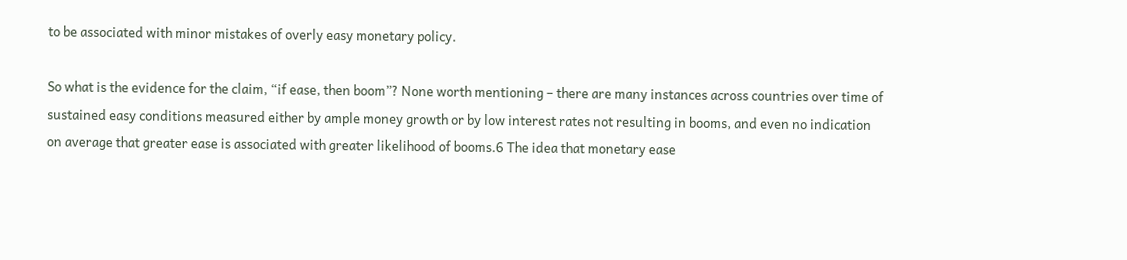to be associated with minor mistakes of overly easy monetary policy.

So what is the evidence for the claim, “if ease, then boom”? None worth mentioning – there are many instances across countries over time of sustained easy conditions measured either by ample money growth or by low interest rates not resulting in booms, and even no indication on average that greater ease is associated with greater likelihood of booms.6 The idea that monetary ease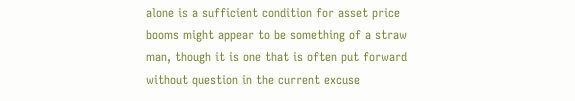alone is a sufficient condition for asset price booms might appear to be something of a straw man, though it is one that is often put forward without question in the current excuse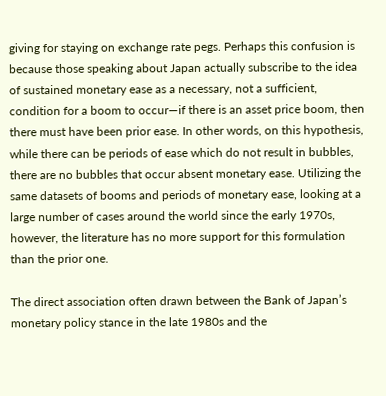giving for staying on exchange rate pegs. Perhaps this confusion is because those speaking about Japan actually subscribe to the idea of sustained monetary ease as a necessary, not a sufficient, condition for a boom to occur—if there is an asset price boom, then there must have been prior ease. In other words, on this hypothesis, while there can be periods of ease which do not result in bubbles, there are no bubbles that occur absent monetary ease. Utilizing the same datasets of booms and periods of monetary ease, looking at a large number of cases around the world since the early 1970s, however, the literature has no more support for this formulation than the prior one.

The direct association often drawn between the Bank of Japan’s monetary policy stance in the late 1980s and the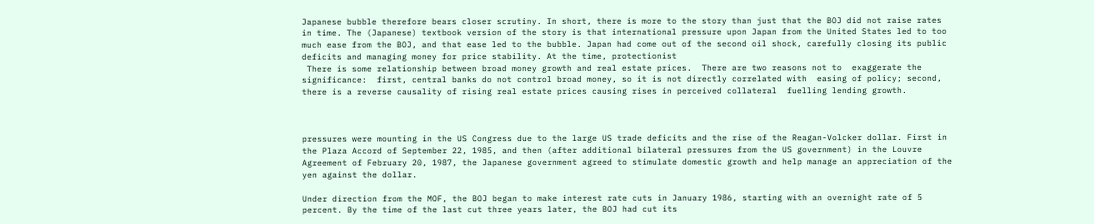Japanese bubble therefore bears closer scrutiny. In short, there is more to the story than just that the BOJ did not raise rates in time. The (Japanese) textbook version of the story is that international pressure upon Japan from the United States led to too much ease from the BOJ, and that ease led to the bubble. Japan had come out of the second oil shock, carefully closing its public deficits and managing money for price stability. At the time, protectionist
 There is some relationship between broad money growth and real estate prices.  There are two reasons not to  exaggerate the significance:  first, central banks do not control broad money, so it is not directly correlated with  easing of policy; second, there is a reverse causality of rising real estate prices causing rises in perceived collateral  fuelling lending growth.



pressures were mounting in the US Congress due to the large US trade deficits and the rise of the Reagan-Volcker dollar. First in the Plaza Accord of September 22, 1985, and then (after additional bilateral pressures from the US government) in the Louvre Agreement of February 20, 1987, the Japanese government agreed to stimulate domestic growth and help manage an appreciation of the yen against the dollar.

Under direction from the MOF, the BOJ began to make interest rate cuts in January 1986, starting with an overnight rate of 5 percent. By the time of the last cut three years later, the BOJ had cut its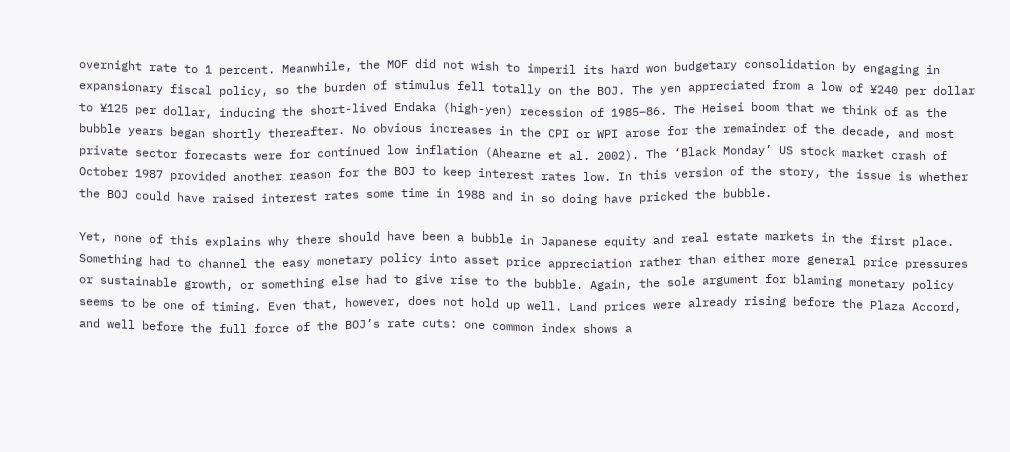overnight rate to 1 percent. Meanwhile, the MOF did not wish to imperil its hard won budgetary consolidation by engaging in expansionary fiscal policy, so the burden of stimulus fell totally on the BOJ. The yen appreciated from a low of ¥240 per dollar to ¥125 per dollar, inducing the short-lived Endaka (high-yen) recession of 1985–86. The Heisei boom that we think of as the bubble years began shortly thereafter. No obvious increases in the CPI or WPI arose for the remainder of the decade, and most private sector forecasts were for continued low inflation (Ahearne et al. 2002). The ‘Black Monday’ US stock market crash of October 1987 provided another reason for the BOJ to keep interest rates low. In this version of the story, the issue is whether the BOJ could have raised interest rates some time in 1988 and in so doing have pricked the bubble.

Yet, none of this explains why there should have been a bubble in Japanese equity and real estate markets in the first place. Something had to channel the easy monetary policy into asset price appreciation rather than either more general price pressures or sustainable growth, or something else had to give rise to the bubble. Again, the sole argument for blaming monetary policy seems to be one of timing. Even that, however, does not hold up well. Land prices were already rising before the Plaza Accord, and well before the full force of the BOJ’s rate cuts: one common index shows a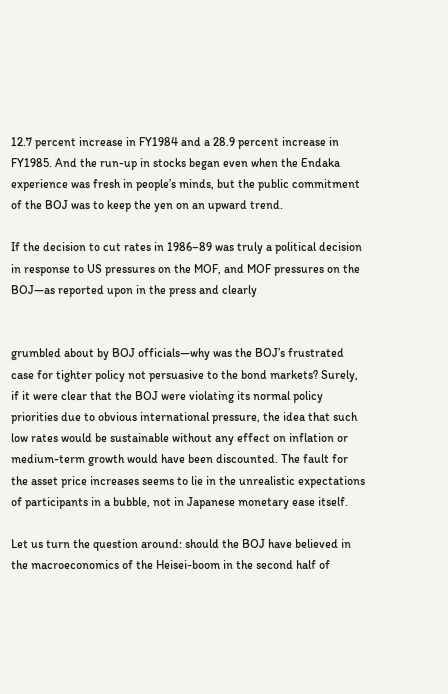12.7 percent increase in FY1984 and a 28.9 percent increase in FY1985. And the run-up in stocks began even when the Endaka experience was fresh in people’s minds, but the public commitment of the BOJ was to keep the yen on an upward trend.

If the decision to cut rates in 1986–89 was truly a political decision in response to US pressures on the MOF, and MOF pressures on the BOJ—as reported upon in the press and clearly


grumbled about by BOJ officials—why was the BOJ’s frustrated case for tighter policy not persuasive to the bond markets? Surely, if it were clear that the BOJ were violating its normal policy priorities due to obvious international pressure, the idea that such low rates would be sustainable without any effect on inflation or medium-term growth would have been discounted. The fault for the asset price increases seems to lie in the unrealistic expectations of participants in a bubble, not in Japanese monetary ease itself.

Let us turn the question around: should the BOJ have believed in the macroeconomics of the Heisei-boom in the second half of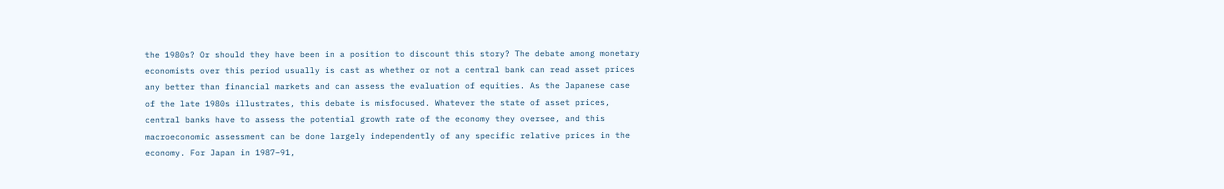the 1980s? Or should they have been in a position to discount this story? The debate among monetary economists over this period usually is cast as whether or not a central bank can read asset prices any better than financial markets and can assess the evaluation of equities. As the Japanese case of the late 1980s illustrates, this debate is misfocused. Whatever the state of asset prices, central banks have to assess the potential growth rate of the economy they oversee, and this macroeconomic assessment can be done largely independently of any specific relative prices in the economy. For Japan in 1987–91,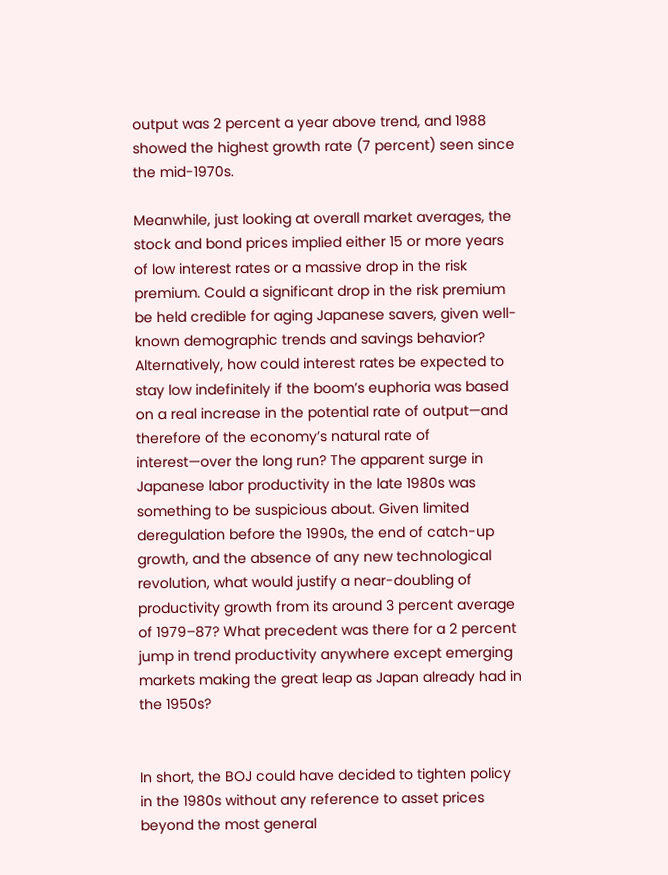output was 2 percent a year above trend, and 1988 showed the highest growth rate (7 percent) seen since the mid-1970s.

Meanwhile, just looking at overall market averages, the stock and bond prices implied either 15 or more years of low interest rates or a massive drop in the risk premium. Could a significant drop in the risk premium be held credible for aging Japanese savers, given well-known demographic trends and savings behavior? Alternatively, how could interest rates be expected to stay low indefinitely if the boom’s euphoria was based on a real increase in the potential rate of output—and therefore of the economy’s natural rate of interest—over the long run? The apparent surge in Japanese labor productivity in the late 1980s was something to be suspicious about. Given limited deregulation before the 1990s, the end of catch-up growth, and the absence of any new technological revolution, what would justify a near-doubling of productivity growth from its around 3 percent average of 1979–87? What precedent was there for a 2 percent jump in trend productivity anywhere except emerging markets making the great leap as Japan already had in the 1950s?


In short, the BOJ could have decided to tighten policy in the 1980s without any reference to asset prices beyond the most general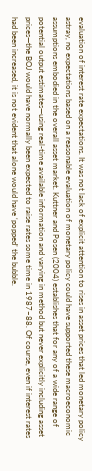evaluation of interest rate expectations. It was not lack of explicit attention to rises in asset prices that led monetary policy astray, no expectations based on a reasonable evaluation of monetary policy could have supported these macroeconomic assumptions embodied in the overall asset market. Kuttner and Posen (2004) establishes that for any of a wide range of potential output estimates—using real-time available information and varying in method but never explicitly including asset prices—the BOJ would have normally been expected to raise rates some time in 1987–88. Of course, even if interest rates had been increased, it is not evident that alone would have ‘popped’ the bubble.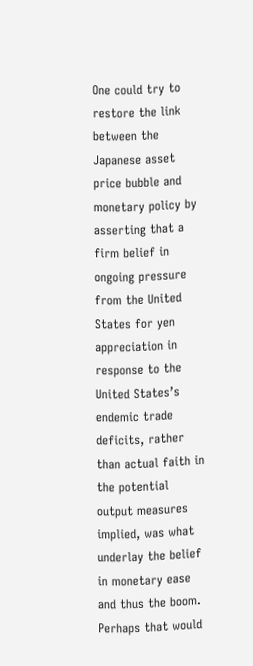One could try to restore the link between the Japanese asset price bubble and monetary policy by asserting that a firm belief in ongoing pressure from the United States for yen appreciation in response to the United States’s endemic trade deficits, rather than actual faith in the potential output measures implied, was what underlay the belief in monetary ease and thus the boom. Perhaps that would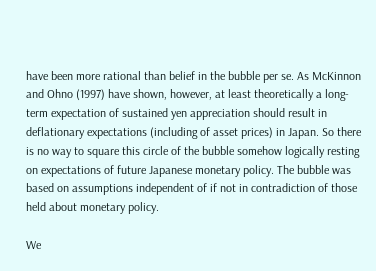have been more rational than belief in the bubble per se. As McKinnon and Ohno (1997) have shown, however, at least theoretically a long-term expectation of sustained yen appreciation should result in deflationary expectations (including of asset prices) in Japan. So there is no way to square this circle of the bubble somehow logically resting on expectations of future Japanese monetary policy. The bubble was based on assumptions independent of if not in contradiction of those held about monetary policy.

We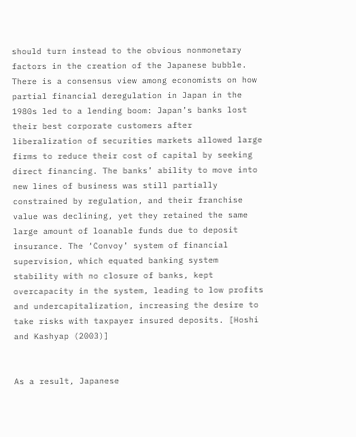should turn instead to the obvious nonmonetary factors in the creation of the Japanese bubble. There is a consensus view among economists on how partial financial deregulation in Japan in the 1980s led to a lending boom: Japan’s banks lost their best corporate customers after liberalization of securities markets allowed large firms to reduce their cost of capital by seeking direct financing. The banks’ ability to move into new lines of business was still partially constrained by regulation, and their franchise value was declining, yet they retained the same large amount of loanable funds due to deposit insurance. The ‘Convoy’ system of financial supervision, which equated banking system stability with no closure of banks, kept overcapacity in the system, leading to low profits and undercapitalization, increasing the desire to take risks with taxpayer insured deposits. [Hoshi and Kashyap (2003)]


As a result, Japanese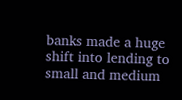banks made a huge shift into lending to small and medium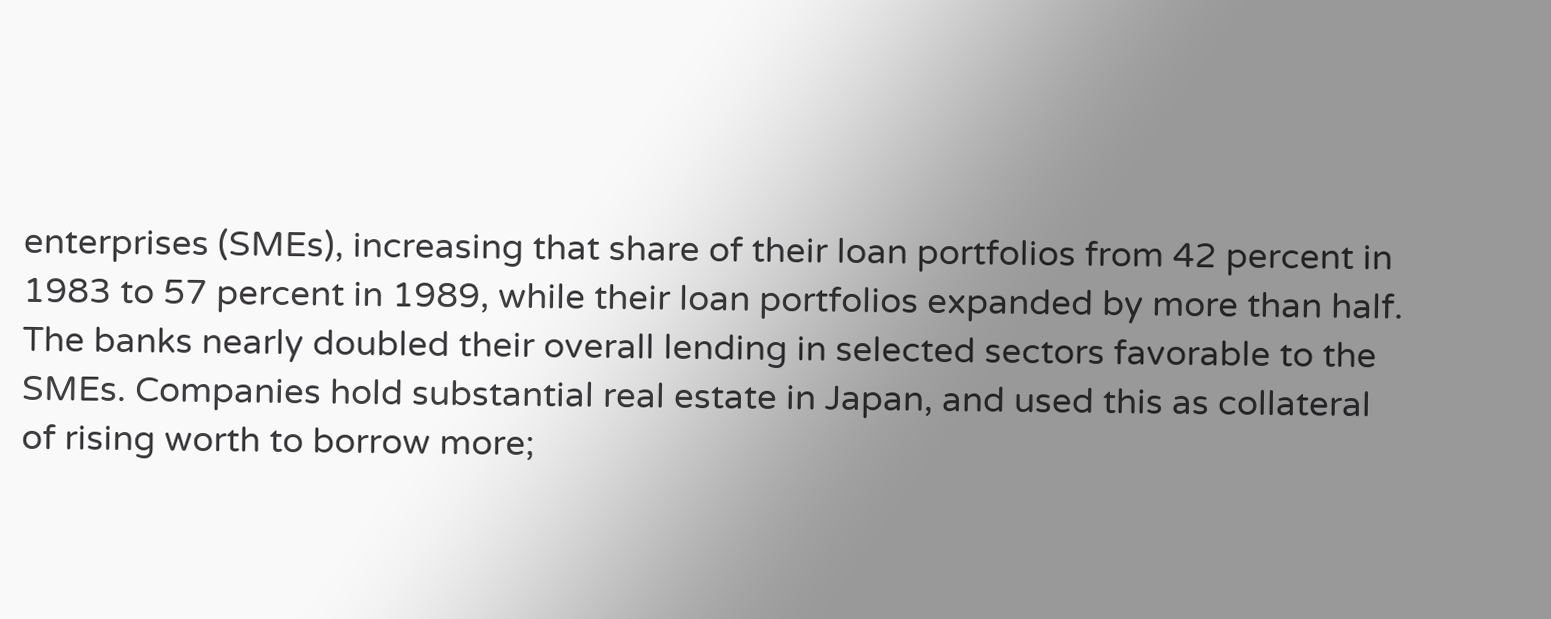enterprises (SMEs), increasing that share of their loan portfolios from 42 percent in 1983 to 57 percent in 1989, while their loan portfolios expanded by more than half. The banks nearly doubled their overall lending in selected sectors favorable to the SMEs. Companies hold substantial real estate in Japan, and used this as collateral of rising worth to borrow more;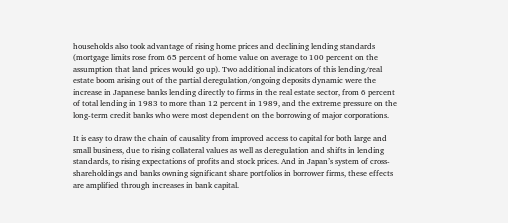households also took advantage of rising home prices and declining lending standards (mortgage limits rose from 65 percent of home value on average to 100 percent on the assumption that land prices would go up). Two additional indicators of this lending/real estate boom arising out of the partial deregulation/ongoing deposits dynamic were the increase in Japanese banks lending directly to firms in the real estate sector, from 6 percent of total lending in 1983 to more than 12 percent in 1989, and the extreme pressure on the long-term credit banks who were most dependent on the borrowing of major corporations.

It is easy to draw the chain of causality from improved access to capital for both large and small business, due to rising collateral values as well as deregulation and shifts in lending standards, to rising expectations of profits and stock prices. And in Japan’s system of cross-shareholdings and banks owning significant share portfolios in borrower firms, these effects are amplified through increases in bank capital.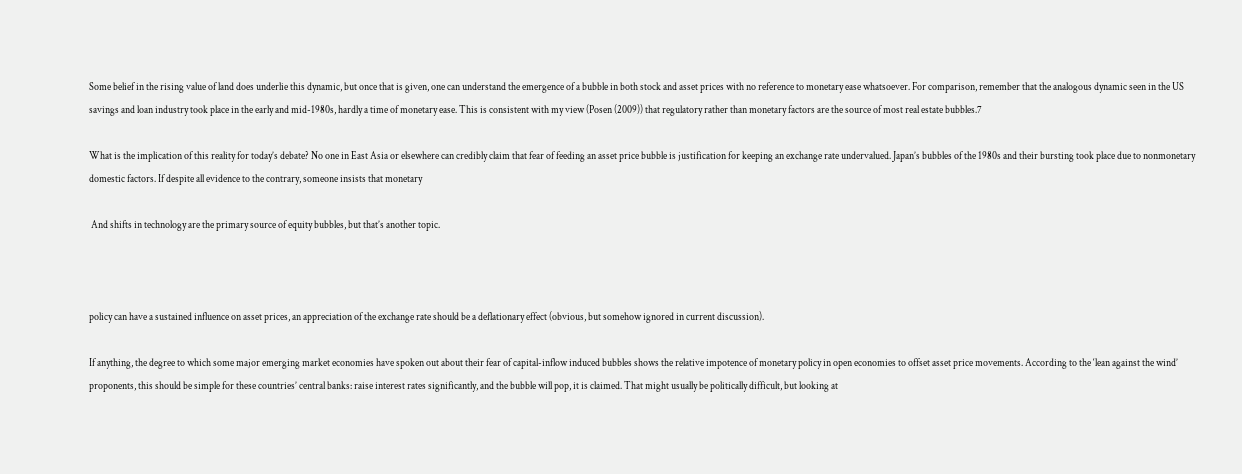Some belief in the rising value of land does underlie this dynamic, but once that is given, one can understand the emergence of a bubble in both stock and asset prices with no reference to monetary ease whatsoever. For comparison, remember that the analogous dynamic seen in the US savings and loan industry took place in the early and mid-1980s, hardly a time of monetary ease. This is consistent with my view (Posen (2009)) that regulatory rather than monetary factors are the source of most real estate bubbles.7

What is the implication of this reality for today’s debate? No one in East Asia or elsewhere can credibly claim that fear of feeding an asset price bubble is justification for keeping an exchange rate undervalued. Japan’s bubbles of the 1980s and their bursting took place due to nonmonetary domestic factors. If despite all evidence to the contrary, someone insists that monetary

 And shifts in technology are the primary source of equity bubbles, but that’s another topic.



policy can have a sustained influence on asset prices, an appreciation of the exchange rate should be a deflationary effect (obvious, but somehow ignored in current discussion).

If anything, the degree to which some major emerging market economies have spoken out about their fear of capital-inflow induced bubbles shows the relative impotence of monetary policy in open economies to offset asset price movements. According to the ‘lean against the wind’ proponents, this should be simple for these countries’ central banks: raise interest rates significantly, and the bubble will pop, it is claimed. That might usually be politically difficult, but looking at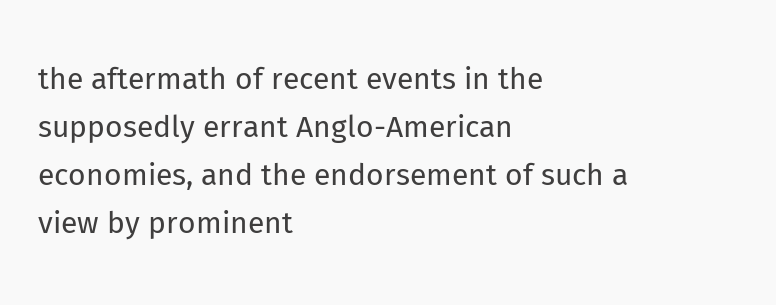the aftermath of recent events in the supposedly errant Anglo-American economies, and the endorsement of such a view by prominent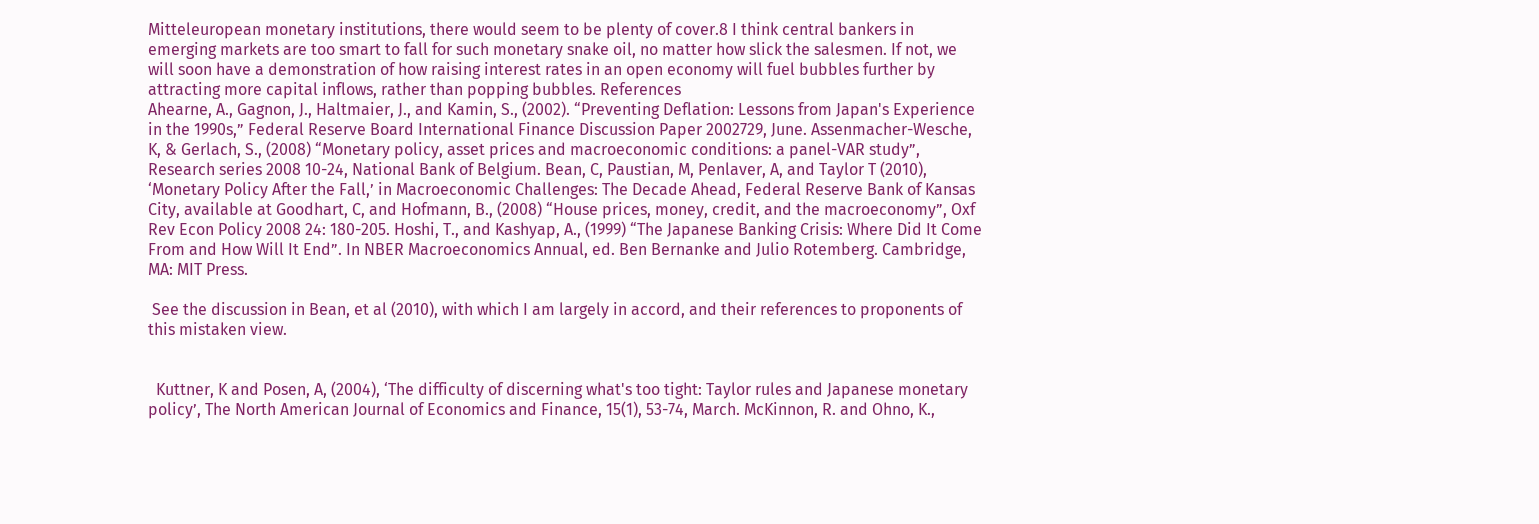Mitteleuropean monetary institutions, there would seem to be plenty of cover.8 I think central bankers in emerging markets are too smart to fall for such monetary snake oil, no matter how slick the salesmen. If not, we will soon have a demonstration of how raising interest rates in an open economy will fuel bubbles further by attracting more capital inflows, rather than popping bubbles. References
Ahearne, A., Gagnon, J., Haltmaier, J., and Kamin, S., (2002). “Preventing Deflation: Lessons from Japan's Experience in the 1990s,” Federal Reserve Board International Finance Discussion Paper 2002729, June. Assenmacher-Wesche, K, & Gerlach, S., (2008) “Monetary policy, asset prices and macroeconomic conditions: a panel-VAR study”, Research series 2008 10-24, National Bank of Belgium. Bean, C, Paustian, M, Penlaver, A, and Taylor T (2010), ‘Monetary Policy After the Fall,’ in Macroeconomic Challenges: The Decade Ahead, Federal Reserve Bank of Kansas City, available at Goodhart, C, and Hofmann, B., (2008) “House prices, money, credit, and the macroeconomy”, Oxf Rev Econ Policy 2008 24: 180-205. Hoshi, T., and Kashyap, A., (1999) “The Japanese Banking Crisis: Where Did It Come From and How Will It End”. In NBER Macroeconomics Annual, ed. Ben Bernanke and Julio Rotemberg. Cambridge, MA: MIT Press.

 See the discussion in Bean, et al (2010), with which I am largely in accord, and their references to proponents of  this mistaken view.


  Kuttner, K and Posen, A, (2004), ‘The difficulty of discerning what's too tight: Taylor rules and Japanese monetary policy’, The North American Journal of Economics and Finance, 15(1), 53-74, March. McKinnon, R. and Ohno, K.,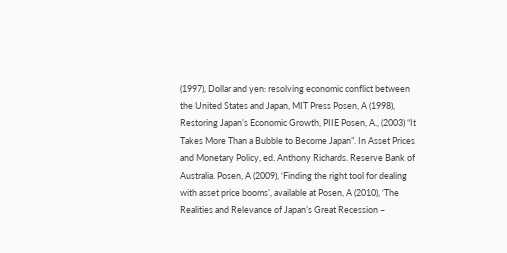(1997), Dollar and yen: resolving economic conflict between the United States and Japan, MIT Press Posen, A (1998), Restoring Japan’s Economic Growth, PIIE Posen, A., (2003) “It Takes More Than a Bubble to Become Japan”. In Asset Prices and Monetary Policy, ed. Anthony Richards. Reserve Bank of Australia. Posen, A (2009), ‘Finding the right tool for dealing with asset price booms’, available at Posen, A (2010), ‘The Realities and Relevance of Japan’s Great Recession –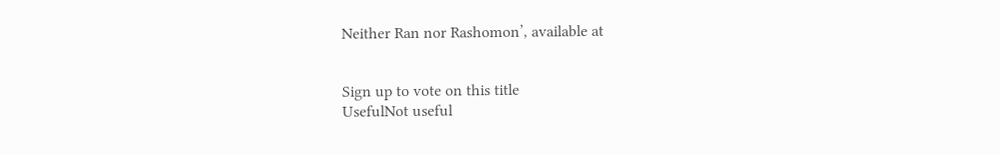Neither Ran nor Rashomon’, available at


Sign up to vote on this title
UsefulNot useful